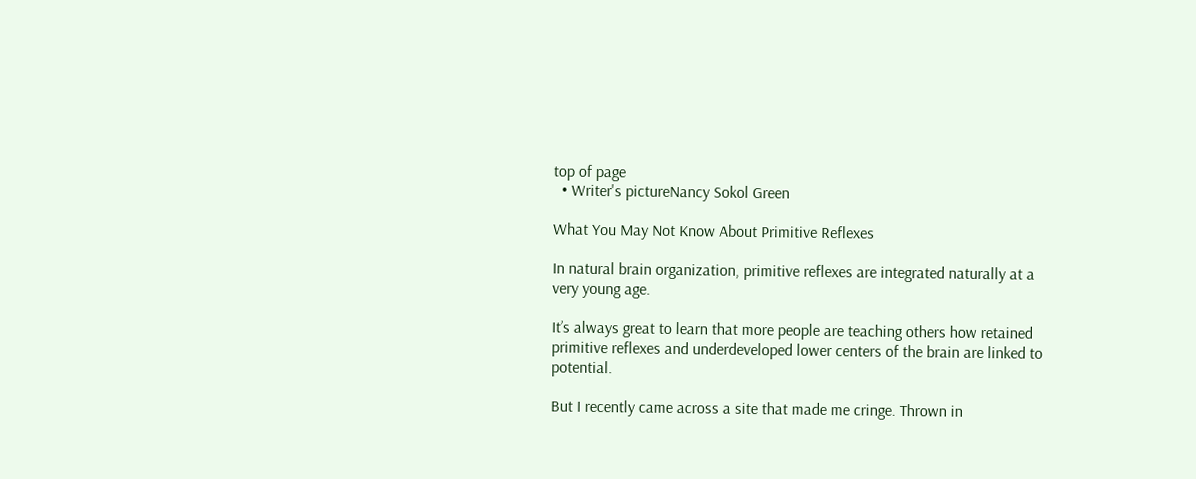top of page
  • Writer's pictureNancy Sokol Green

What You May Not Know About Primitive Reflexes

In natural brain organization, primitive reflexes are integrated naturally at a very young age.

It’s always great to learn that more people are teaching others how retained primitive reflexes and underdeveloped lower centers of the brain are linked to potential.

But I recently came across a site that made me cringe. Thrown in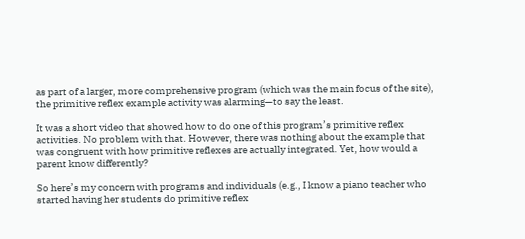as part of a larger, more comprehensive program (which was the main focus of the site), the primitive reflex example activity was alarming—to say the least.

It was a short video that showed how to do one of this program’s primitive reflex activities. No problem with that. However, there was nothing about the example that was congruent with how primitive reflexes are actually integrated. Yet, how would a parent know differently?

So here’s my concern with programs and individuals (e.g., I know a piano teacher who started having her students do primitive reflex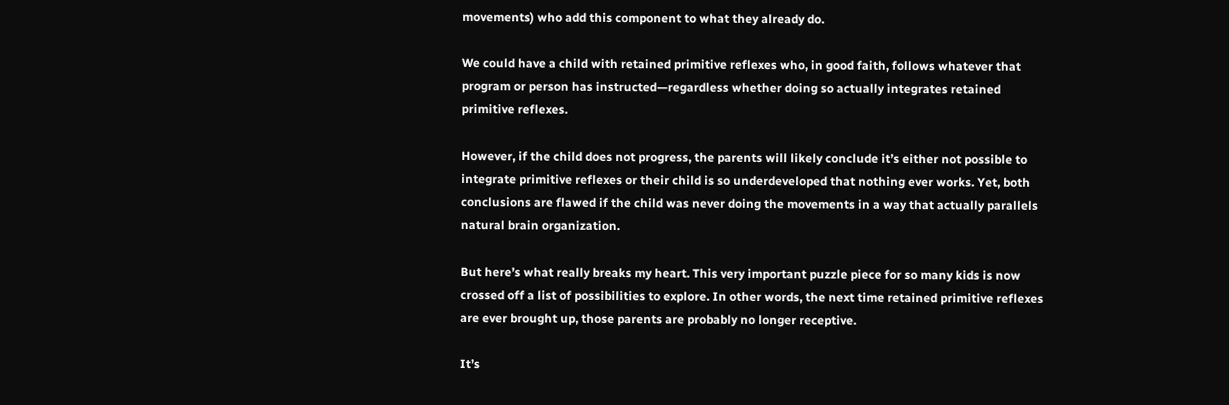movements) who add this component to what they already do.

We could have a child with retained primitive reflexes who, in good faith, follows whatever that program or person has instructed—regardless whether doing so actually integrates retained primitive reflexes.

However, if the child does not progress, the parents will likely conclude it’s either not possible to integrate primitive reflexes or their child is so underdeveloped that nothing ever works. Yet, both conclusions are flawed if the child was never doing the movements in a way that actually parallels natural brain organization.

But here’s what really breaks my heart. This very important puzzle piece for so many kids is now crossed off a list of possibilities to explore. In other words, the next time retained primitive reflexes are ever brought up, those parents are probably no longer receptive.

It’s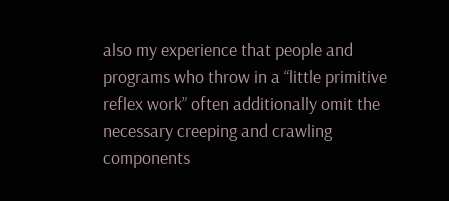also my experience that people and programs who throw in a “little primitive reflex work” often additionally omit the necessary creeping and crawling components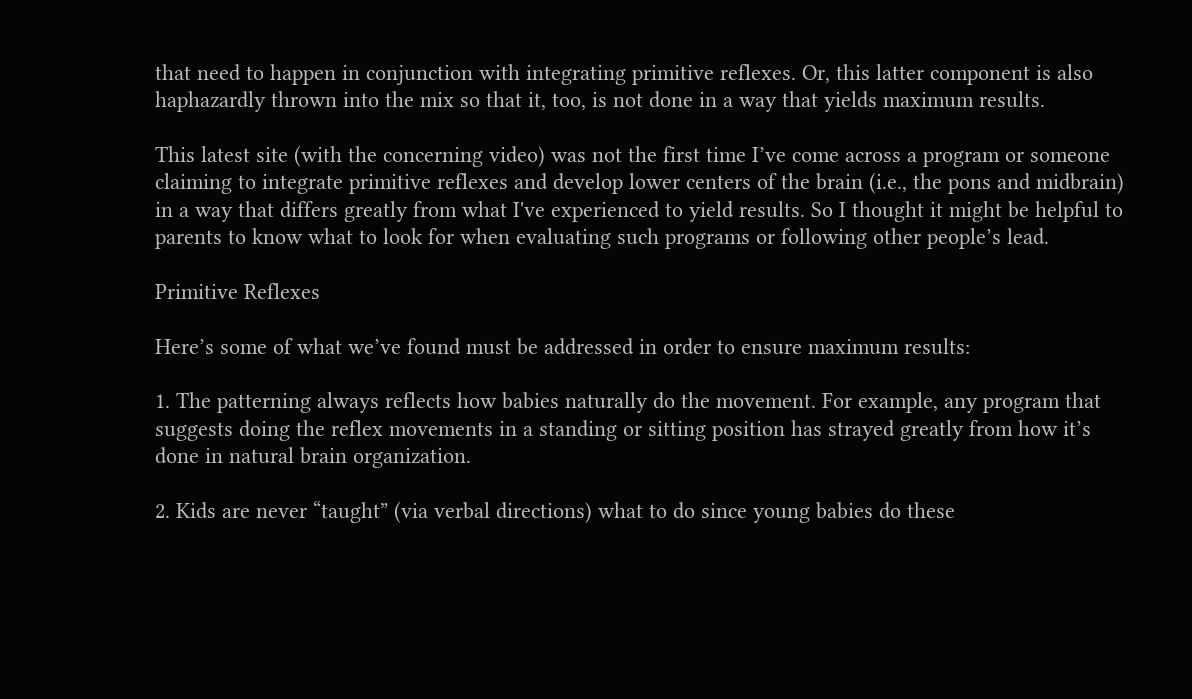that need to happen in conjunction with integrating primitive reflexes. Or, this latter component is also haphazardly thrown into the mix so that it, too, is not done in a way that yields maximum results.

This latest site (with the concerning video) was not the first time I’ve come across a program or someone claiming to integrate primitive reflexes and develop lower centers of the brain (i.e., the pons and midbrain) in a way that differs greatly from what I've experienced to yield results. So I thought it might be helpful to parents to know what to look for when evaluating such programs or following other people’s lead.

Primitive Reflexes

Here’s some of what we’ve found must be addressed in order to ensure maximum results:

1. The patterning always reflects how babies naturally do the movement. For example, any program that suggests doing the reflex movements in a standing or sitting position has strayed greatly from how it’s done in natural brain organization.

2. Kids are never “taught” (via verbal directions) what to do since young babies do these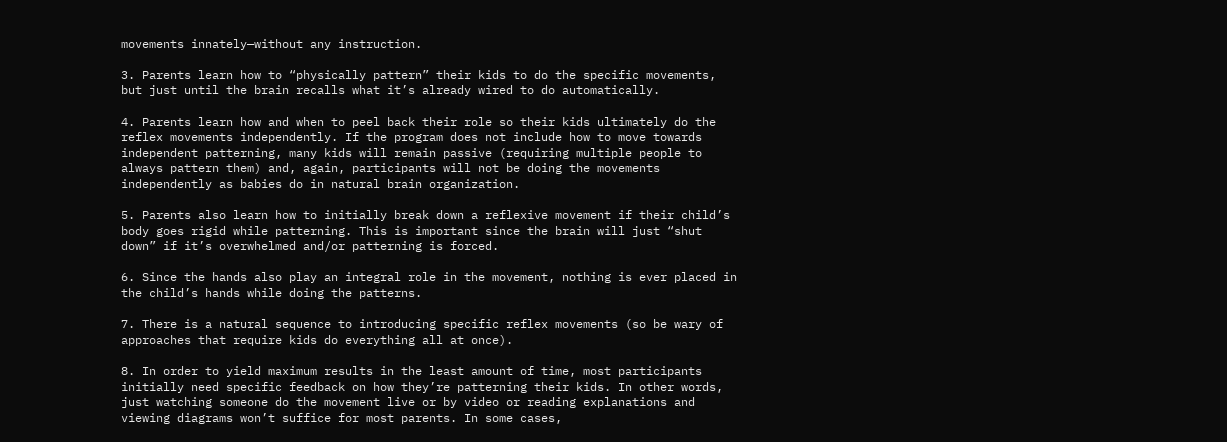movements innately—without any instruction.

3. Parents learn how to “physically pattern” their kids to do the specific movements, but just until the brain recalls what it’s already wired to do automatically.

4. Parents learn how and when to peel back their role so their kids ultimately do the reflex movements independently. If the program does not include how to move towards independent patterning, many kids will remain passive (requiring multiple people to always pattern them) and, again, participants will not be doing the movements independently as babies do in natural brain organization.

5. Parents also learn how to initially break down a reflexive movement if their child’s body goes rigid while patterning. This is important since the brain will just “shut down” if it’s overwhelmed and/or patterning is forced.

6. Since the hands also play an integral role in the movement, nothing is ever placed in the child’s hands while doing the patterns.

7. There is a natural sequence to introducing specific reflex movements (so be wary of approaches that require kids do everything all at once).

8. In order to yield maximum results in the least amount of time, most participants initially need specific feedback on how they’re patterning their kids. In other words, just watching someone do the movement live or by video or reading explanations and viewing diagrams won’t suffice for most parents. In some cases,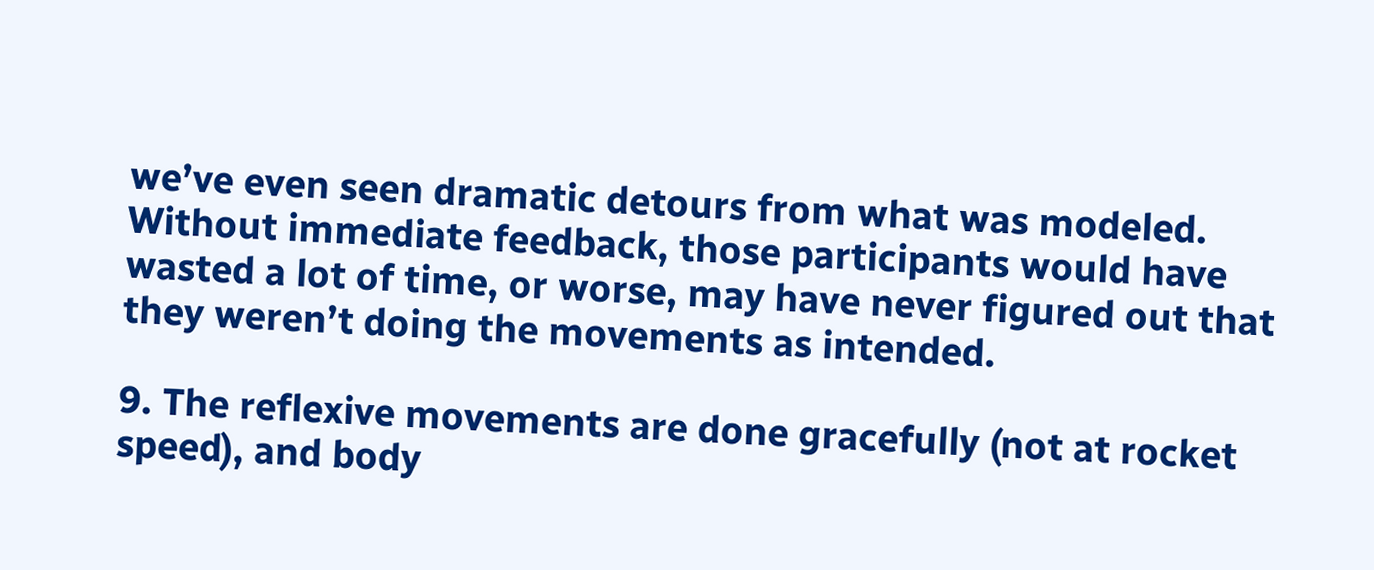we’ve even seen dramatic detours from what was modeled. Without immediate feedback, those participants would have wasted a lot of time, or worse, may have never figured out that they weren’t doing the movements as intended.

9. The reflexive movements are done gracefully (not at rocket speed), and body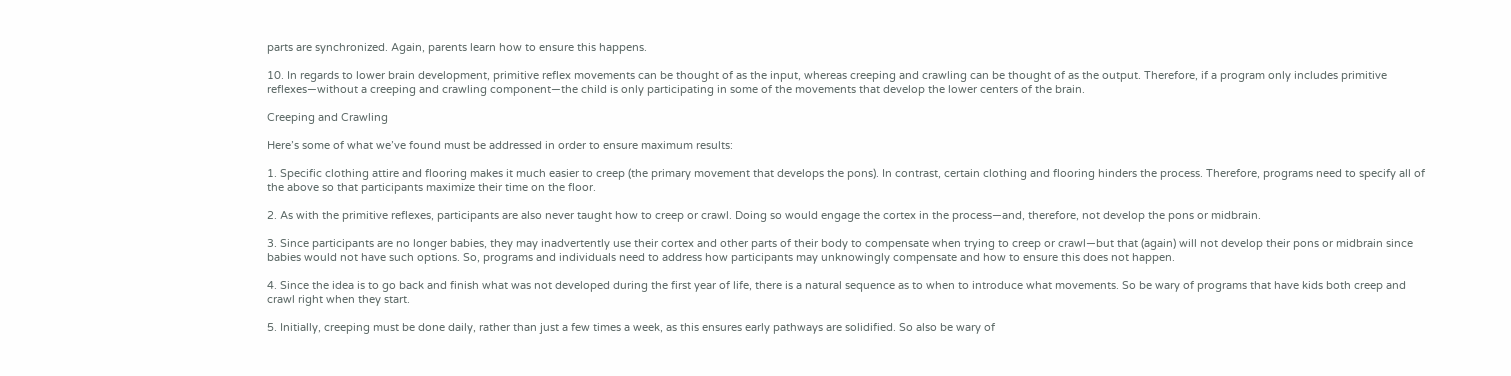parts are synchronized. Again, parents learn how to ensure this happens.

10. In regards to lower brain development, primitive reflex movements can be thought of as the input, whereas creeping and crawling can be thought of as the output. Therefore, if a program only includes primitive reflexes—without a creeping and crawling component—the child is only participating in some of the movements that develop the lower centers of the brain.

Creeping and Crawling

Here’s some of what we’ve found must be addressed in order to ensure maximum results:

1. Specific clothing attire and flooring makes it much easier to creep (the primary movement that develops the pons). In contrast, certain clothing and flooring hinders the process. Therefore, programs need to specify all of the above so that participants maximize their time on the floor.

2. As with the primitive reflexes, participants are also never taught how to creep or crawl. Doing so would engage the cortex in the process—and, therefore, not develop the pons or midbrain.

3. Since participants are no longer babies, they may inadvertently use their cortex and other parts of their body to compensate when trying to creep or crawl—but that (again) will not develop their pons or midbrain since babies would not have such options. So, programs and individuals need to address how participants may unknowingly compensate and how to ensure this does not happen.

4. Since the idea is to go back and finish what was not developed during the first year of life, there is a natural sequence as to when to introduce what movements. So be wary of programs that have kids both creep and crawl right when they start.

5. Initially, creeping must be done daily, rather than just a few times a week, as this ensures early pathways are solidified. So also be wary of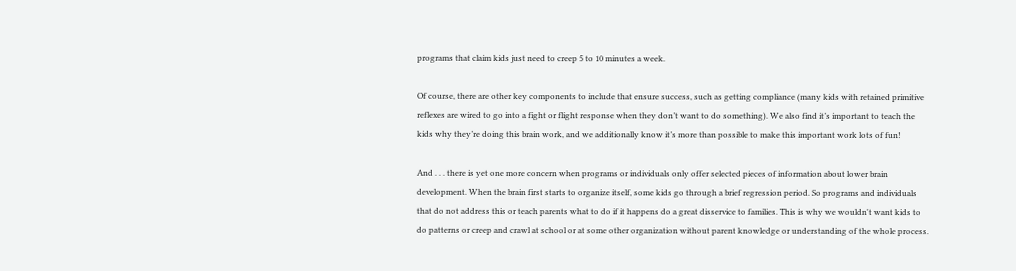programs that claim kids just need to creep 5 to 10 minutes a week.

Of course, there are other key components to include that ensure success, such as getting compliance (many kids with retained primitive reflexes are wired to go into a fight or flight response when they don’t want to do something). We also find it’s important to teach the kids why they’re doing this brain work, and we additionally know it’s more than possible to make this important work lots of fun!

And . . . there is yet one more concern when programs or individuals only offer selected pieces of information about lower brain development. When the brain first starts to organize itself, some kids go through a brief regression period. So programs and individuals that do not address this or teach parents what to do if it happens do a great disservice to families. This is why we wouldn't want kids to do patterns or creep and crawl at school or at some other organization without parent knowledge or understanding of the whole process.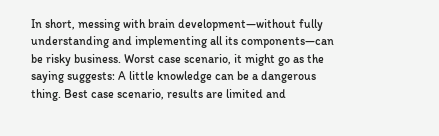In short, messing with brain development—without fully understanding and implementing all its components—can be risky business. Worst case scenario, it might go as the saying suggests: A little knowledge can be a dangerous thing. Best case scenario, results are limited and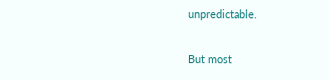unpredictable.

But most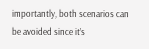importantly, both scenarios can be avoided since it’s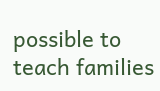possible to teach families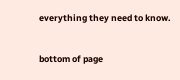everything they need to know.


bottom of page